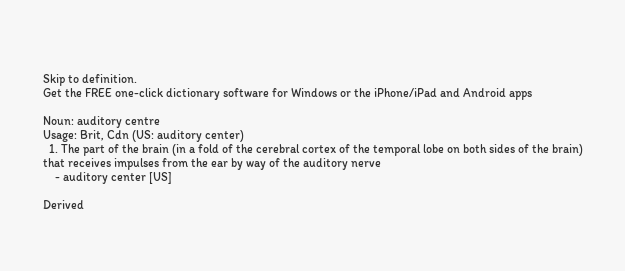Skip to definition.
Get the FREE one-click dictionary software for Windows or the iPhone/iPad and Android apps

Noun: auditory centre
Usage: Brit, Cdn (US: auditory center)
  1. The part of the brain (in a fold of the cerebral cortex of the temporal lobe on both sides of the brain) that receives impulses from the ear by way of the auditory nerve
    - auditory center [US]

Derived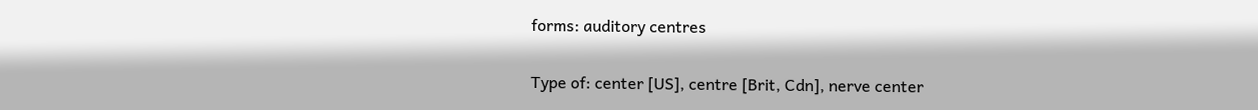forms: auditory centres

Type of: center [US], centre [Brit, Cdn], nerve center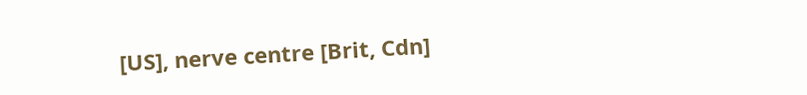[US], nerve centre [Brit, Cdn]